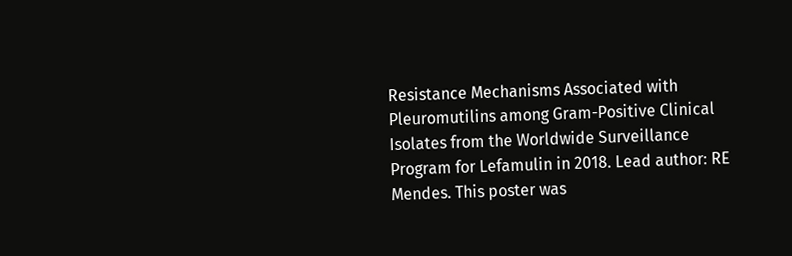Resistance Mechanisms Associated with Pleuromutilins among Gram-Positive Clinical Isolates from the Worldwide Surveillance Program for Lefamulin in 2018. Lead author: RE Mendes. This poster was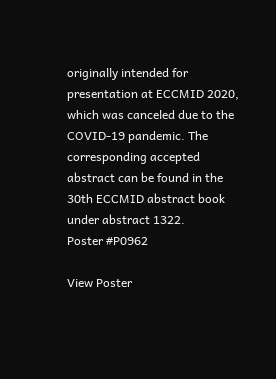originally intended for presentation at ECCMID 2020, which was canceled due to the COVID-19 pandemic. The corresponding accepted abstract can be found in the 30th ECCMID abstract book under abstract 1322.
Poster #P0962

View Poster